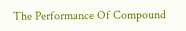The Performance Of Compound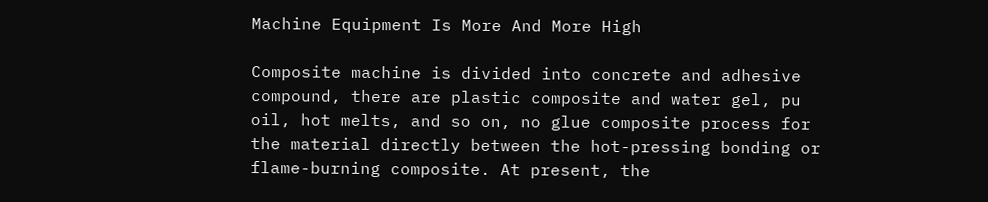Machine Equipment Is More And More High

Composite machine is divided into concrete and adhesive compound, there are plastic composite and water gel, pu oil, hot melts, and so on, no glue composite process for the material directly between the hot-pressing bonding or flame-burning composite. At present, the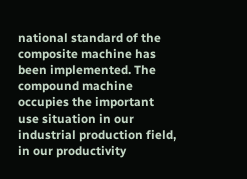national standard of the composite machine has been implemented. The compound machine occupies the important use situation in our industrial production field, in our productivity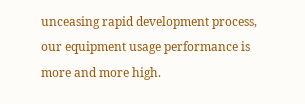unceasing rapid development process, our equipment usage performance is more and more high.